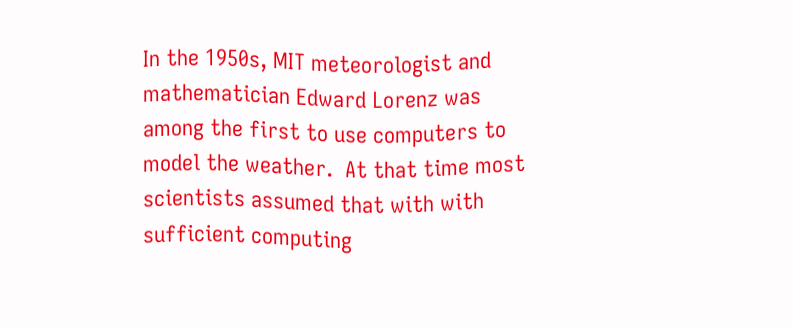In the 1950s, MIT meteorologist and mathematician Edward Lorenz was among the first to use computers to model the weather.  At that time most scientists assumed that with with sufficient computing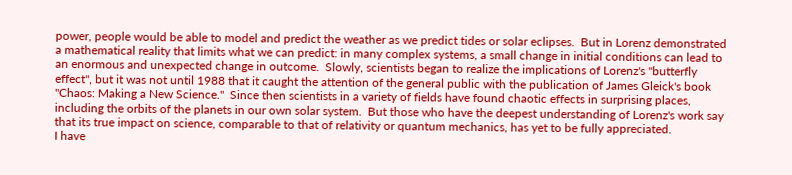power, people would be able to model and predict the weather as we predict tides or solar eclipses.  But in Lorenz demonstrated a mathematical reality that limits what we can predict: in many complex systems, a small change in initial conditions can lead to an enormous and unexpected change in outcome.  Slowly, scientists began to realize the implications of Lorenz's "butterfly effect", but it was not until 1988 that it caught the attention of the general public with the publication of James Gleick's book "Chaos: Making a New Science."  Since then scientists in a variety of fields have found chaotic effects in surprising places, including the orbits of the planets in our own solar system.  But those who have the deepest understanding of Lorenz's work say that its true impact on science, comparable to that of relativity or quantum mechanics, has yet to be fully appreciated.
I have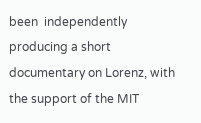been  independently producing a short documentary on Lorenz, with the support of the MIT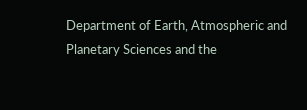Department of Earth, Atmospheric and Planetary Sciences and the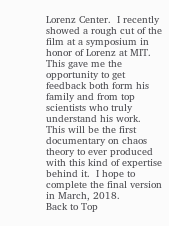Lorenz Center.  I recently showed a rough cut of the film at a symposium in honor of Lorenz at MIT.  This gave me the opportunity to get feedback both form his family and from top scientists who truly understand his work.  This will be the first documentary on chaos theory to ever produced with this kind of expertise behind it.  I hope to complete the final version in March, 2018.
Back to Top